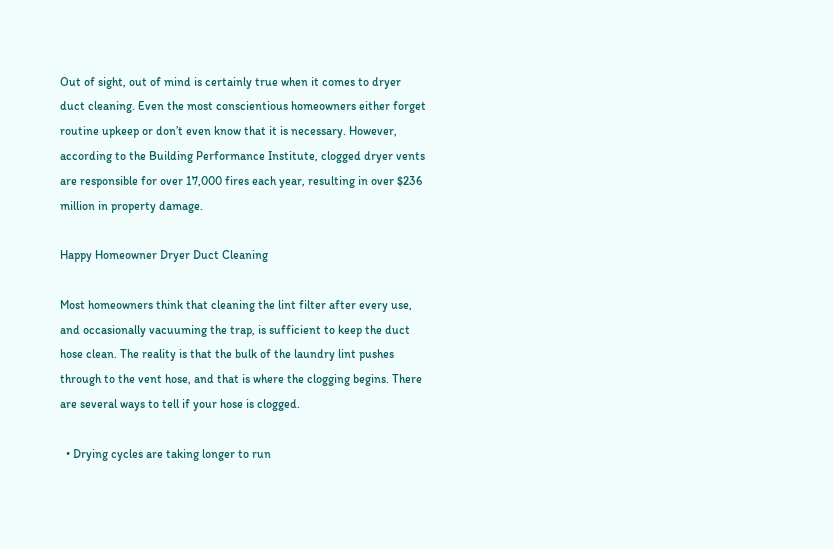Out of sight, out of mind is certainly true when it comes to dryer duct cleaning. Even the most conscientious homeowners either forget routine upkeep or don’t even know that it is necessary. However, according to the Building Performance Institute, clogged dryer vents are responsible for over 17,000 fires each year, resulting in over $236 million in property damage.

Happy Homeowner Dryer Duct Cleaning

Most homeowners think that cleaning the lint filter after every use, and occasionally vacuuming the trap, is sufficient to keep the duct hose clean. The reality is that the bulk of the laundry lint pushes through to the vent hose, and that is where the clogging begins. There are several ways to tell if your hose is clogged.

  • Drying cycles are taking longer to run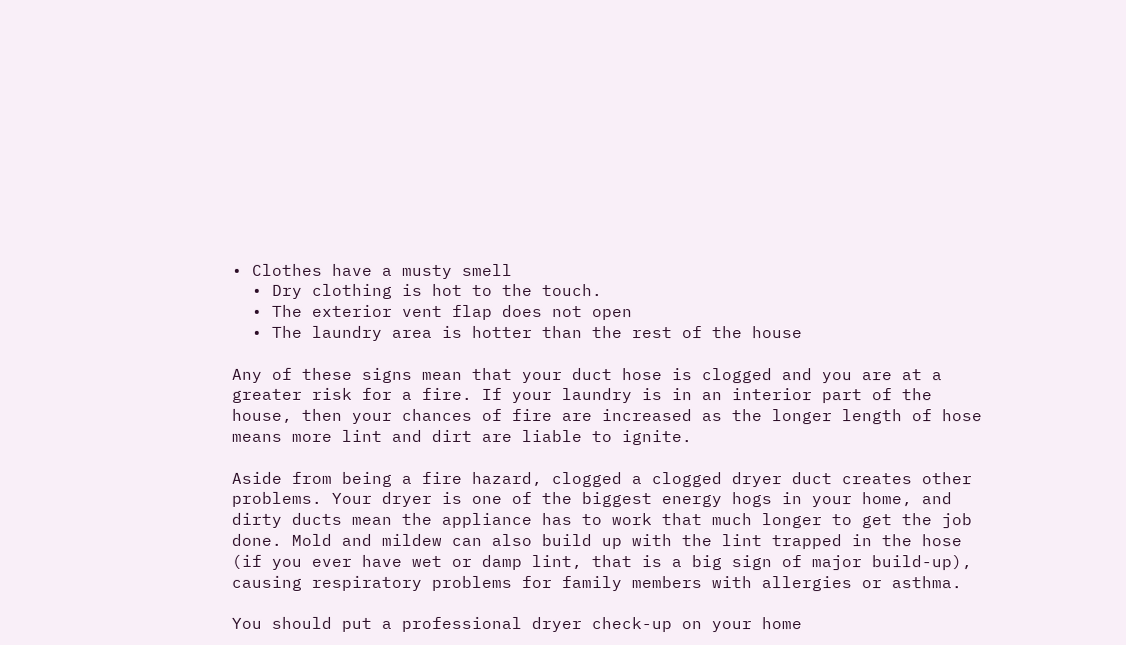• Clothes have a musty smell
  • Dry clothing is hot to the touch.
  • The exterior vent flap does not open
  • The laundry area is hotter than the rest of the house

Any of these signs mean that your duct hose is clogged and you are at a greater risk for a fire. If your laundry is in an interior part of the house, then your chances of fire are increased as the longer length of hose means more lint and dirt are liable to ignite.

Aside from being a fire hazard, clogged a clogged dryer duct creates other problems. Your dryer is one of the biggest energy hogs in your home, and dirty ducts mean the appliance has to work that much longer to get the job done. Mold and mildew can also build up with the lint trapped in the hose (if you ever have wet or damp lint, that is a big sign of major build-up), causing respiratory problems for family members with allergies or asthma.

You should put a professional dryer check-up on your home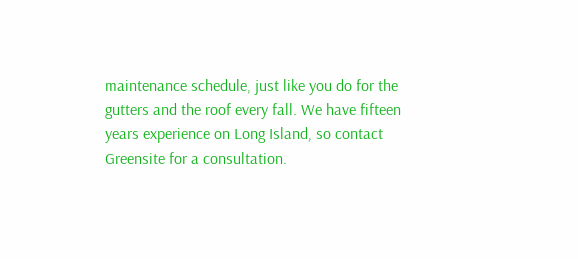maintenance schedule, just like you do for the gutters and the roof every fall. We have fifteen years experience on Long Island, so contact Greensite for a consultation.